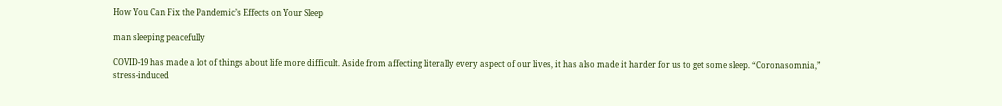How You Can Fix the Pandemic’s Effects on Your Sleep

man sleeping peacefully

COVID-19 has made a lot of things about life more difficult. Aside from affecting literally every aspect of our lives, it has also made it harder for us to get some sleep. “Coronasomnia,” stress-induced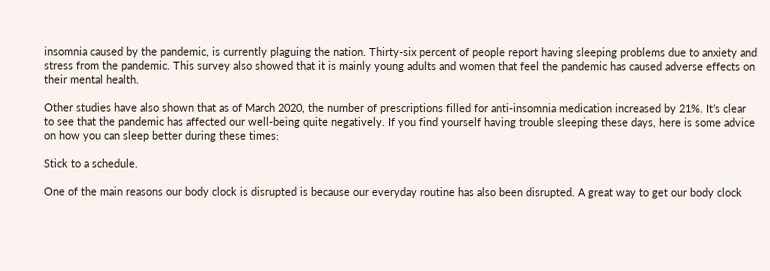insomnia caused by the pandemic, is currently plaguing the nation. Thirty-six percent of people report having sleeping problems due to anxiety and stress from the pandemic. This survey also showed that it is mainly young adults and women that feel the pandemic has caused adverse effects on their mental health.

Other studies have also shown that as of March 2020, the number of prescriptions filled for anti-insomnia medication increased by 21%. It’s clear to see that the pandemic has affected our well-being quite negatively. If you find yourself having trouble sleeping these days, here is some advice on how you can sleep better during these times:

Stick to a schedule.

One of the main reasons our body clock is disrupted is because our everyday routine has also been disrupted. A great way to get our body clock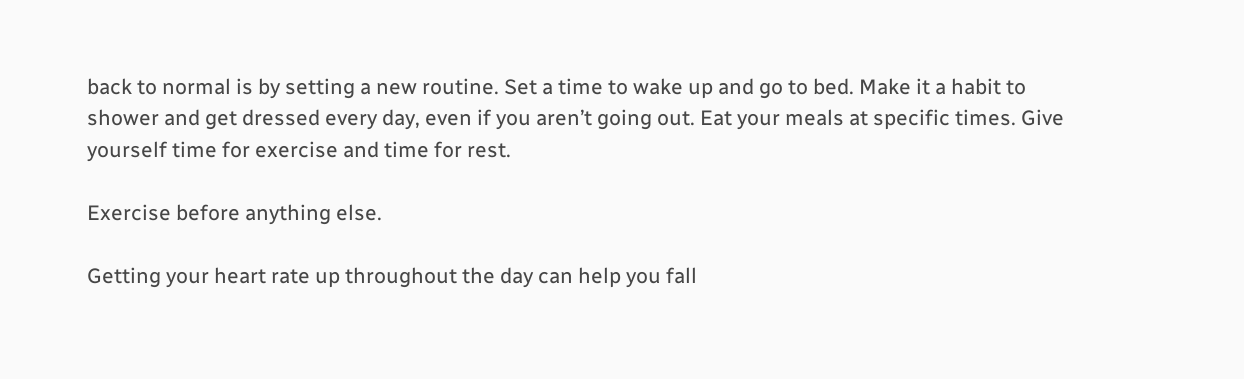back to normal is by setting a new routine. Set a time to wake up and go to bed. Make it a habit to shower and get dressed every day, even if you aren’t going out. Eat your meals at specific times. Give yourself time for exercise and time for rest.

Exercise before anything else.

Getting your heart rate up throughout the day can help you fall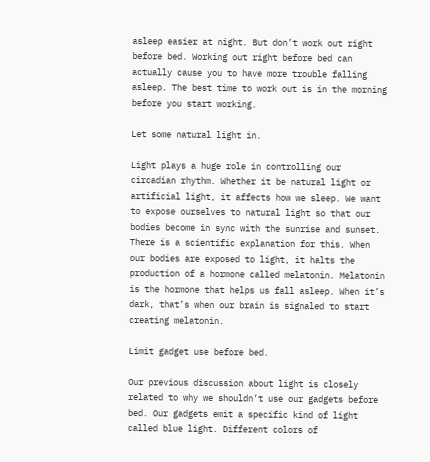asleep easier at night. But don’t work out right before bed. Working out right before bed can actually cause you to have more trouble falling asleep. The best time to work out is in the morning before you start working.

Let some natural light in.

Light plays a huge role in controlling our circadian rhythm. Whether it be natural light or artificial light, it affects how we sleep. We want to expose ourselves to natural light so that our bodies become in sync with the sunrise and sunset. There is a scientific explanation for this. When our bodies are exposed to light, it halts the production of a hormone called melatonin. Melatonin is the hormone that helps us fall asleep. When it’s dark, that’s when our brain is signaled to start creating melatonin.

Limit gadget use before bed.

Our previous discussion about light is closely related to why we shouldn’t use our gadgets before bed. Our gadgets emit a specific kind of light called blue light. Different colors of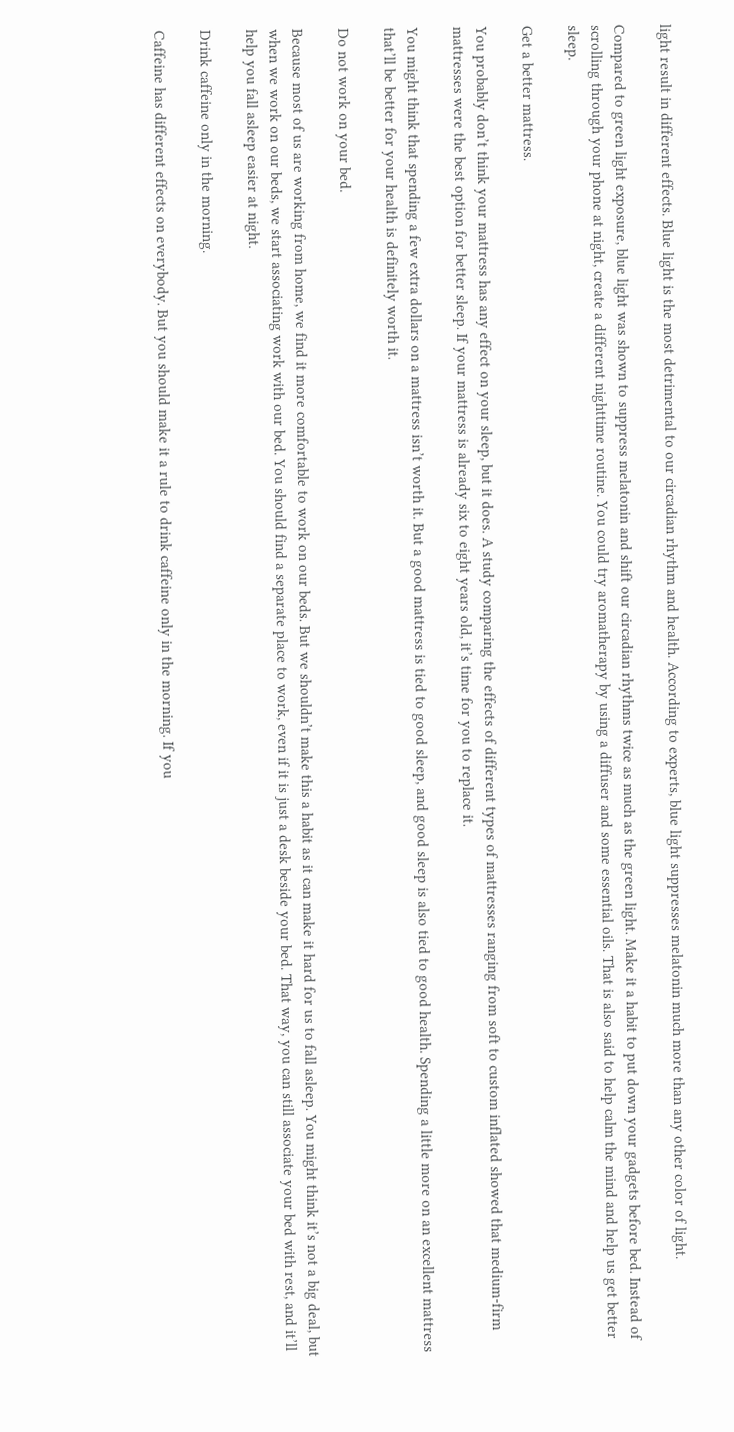light result in different effects. Blue light is the most detrimental to our circadian rhythm and health. According to experts, blue light suppresses melatonin much more than any other color of light.

Compared to green light exposure, blue light was shown to suppress melatonin and shift our circadian rhythms twice as much as the green light. Make it a habit to put down your gadgets before bed. Instead of scrolling through your phone at night, create a different nighttime routine. You could try aromatherapy by using a diffuser and some essential oils. That is also said to help calm the mind and help us get better sleep.

Get a better mattress.

You probably don’t think your mattress has any effect on your sleep, but it does. A study comparing the effects of different types of mattresses ranging from soft to custom inflated showed that medium-firm mattresses were the best option for better sleep. If your mattress is already six to eight years old, it’s time for you to replace it.

You might think that spending a few extra dollars on a mattress isn’t worth it. But a good mattress is tied to good sleep, and good sleep is also tied to good health. Spending a little more on an excellent mattress that’ll be better for your health is definitely worth it.

Do not work on your bed.

Because most of us are working from home, we find it more comfortable to work on our beds. But we shouldn’t make this a habit as it can make it hard for us to fall asleep. You might think it’s not a big deal, but when we work on our beds, we start associating work with our bed. You should find a separate place to work, even if it is just a desk beside your bed. That way, you can still associate your bed with rest, and it’ll help you fall asleep easier at night.

Drink caffeine only in the morning.

Caffeine has different effects on everybody. But you should make it a rule to drink caffeine only in the morning. If you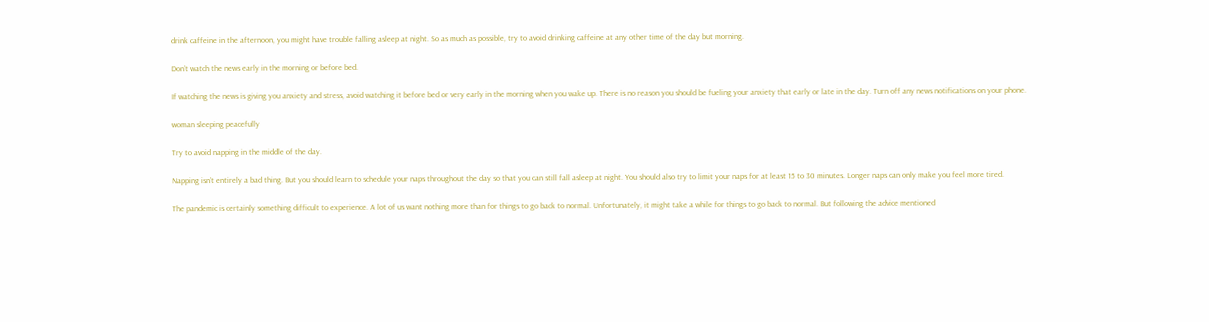drink caffeine in the afternoon, you might have trouble falling asleep at night. So as much as possible, try to avoid drinking caffeine at any other time of the day but morning.

Don’t watch the news early in the morning or before bed.

If watching the news is giving you anxiety and stress, avoid watching it before bed or very early in the morning when you wake up. There is no reason you should be fueling your anxiety that early or late in the day. Turn off any news notifications on your phone.

woman sleeping peacefully

Try to avoid napping in the middle of the day.

Napping isn’t entirely a bad thing. But you should learn to schedule your naps throughout the day so that you can still fall asleep at night. You should also try to limit your naps for at least 15 to 30 minutes. Longer naps can only make you feel more tired.

The pandemic is certainly something difficult to experience. A lot of us want nothing more than for things to go back to normal. Unfortunately, it might take a while for things to go back to normal. But following the advice mentioned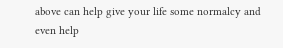above can help give your life some normalcy and even help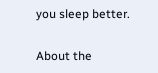you sleep better.

About the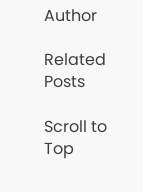Author

Related Posts

Scroll to Top